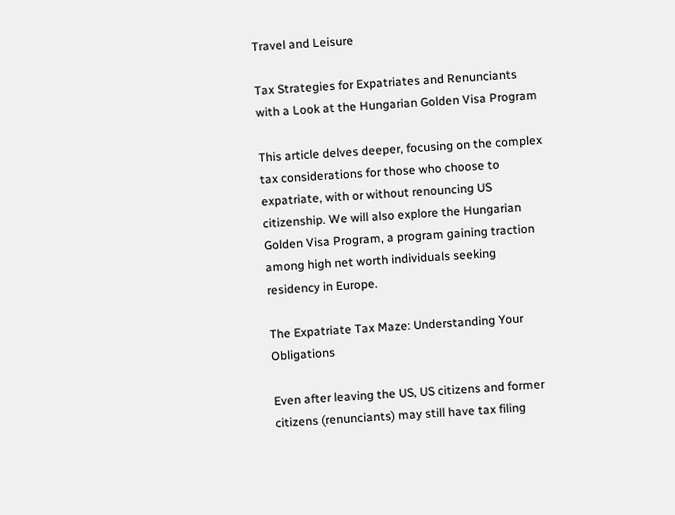Travel and Leisure

Tax Strategies for Expatriates and Renunciants with a Look at the Hungarian Golden Visa Program

This article delves deeper, focusing on the complex tax considerations for those who choose to expatriate, with or without renouncing US citizenship. We will also explore the Hungarian Golden Visa Program, a program gaining traction among high net worth individuals seeking residency in Europe.

The Expatriate Tax Maze: Understanding Your Obligations

Even after leaving the US, US citizens and former citizens (renunciants) may still have tax filing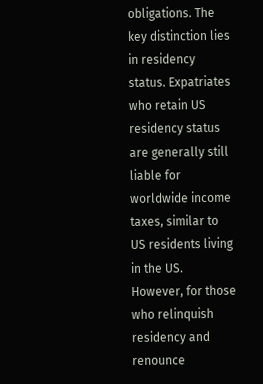obligations. The key distinction lies in residency status. Expatriates who retain US residency status are generally still liable for worldwide income taxes, similar to US residents living in the US. However, for those who relinquish residency and renounce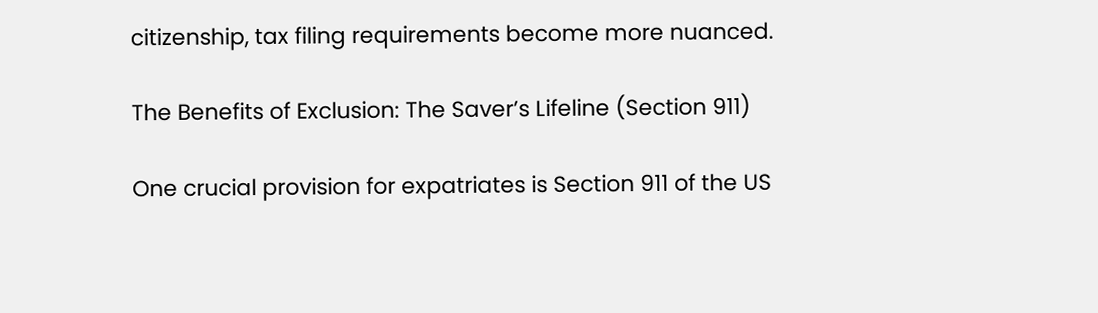citizenship, tax filing requirements become more nuanced.

The Benefits of Exclusion: The Saver’s Lifeline (Section 911)

One crucial provision for expatriates is Section 911 of the US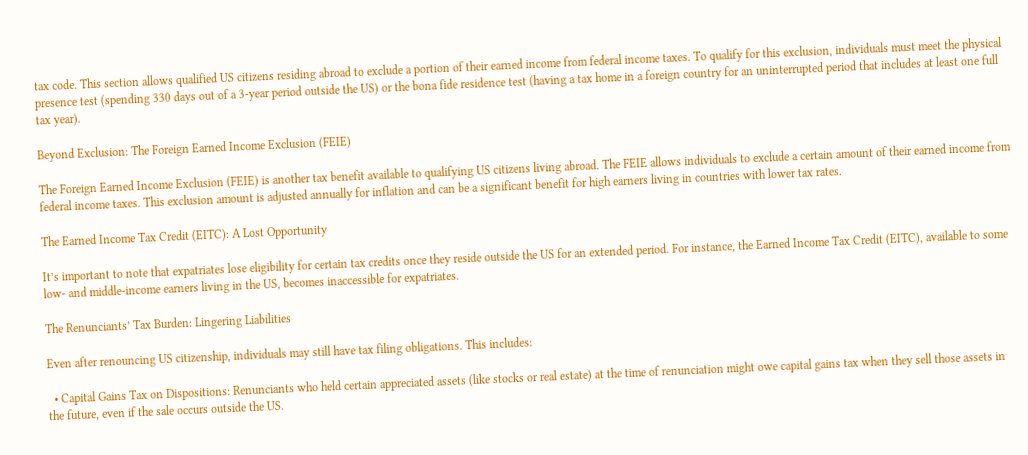tax code. This section allows qualified US citizens residing abroad to exclude a portion of their earned income from federal income taxes. To qualify for this exclusion, individuals must meet the physical presence test (spending 330 days out of a 3-year period outside the US) or the bona fide residence test (having a tax home in a foreign country for an uninterrupted period that includes at least one full tax year).

Beyond Exclusion: The Foreign Earned Income Exclusion (FEIE)

The Foreign Earned Income Exclusion (FEIE) is another tax benefit available to qualifying US citizens living abroad. The FEIE allows individuals to exclude a certain amount of their earned income from federal income taxes. This exclusion amount is adjusted annually for inflation and can be a significant benefit for high earners living in countries with lower tax rates.

The Earned Income Tax Credit (EITC): A Lost Opportunity

It’s important to note that expatriates lose eligibility for certain tax credits once they reside outside the US for an extended period. For instance, the Earned Income Tax Credit (EITC), available to some low- and middle-income earners living in the US, becomes inaccessible for expatriates.

The Renunciants’ Tax Burden: Lingering Liabilities

Even after renouncing US citizenship, individuals may still have tax filing obligations. This includes:

  • Capital Gains Tax on Dispositions: Renunciants who held certain appreciated assets (like stocks or real estate) at the time of renunciation might owe capital gains tax when they sell those assets in the future, even if the sale occurs outside the US.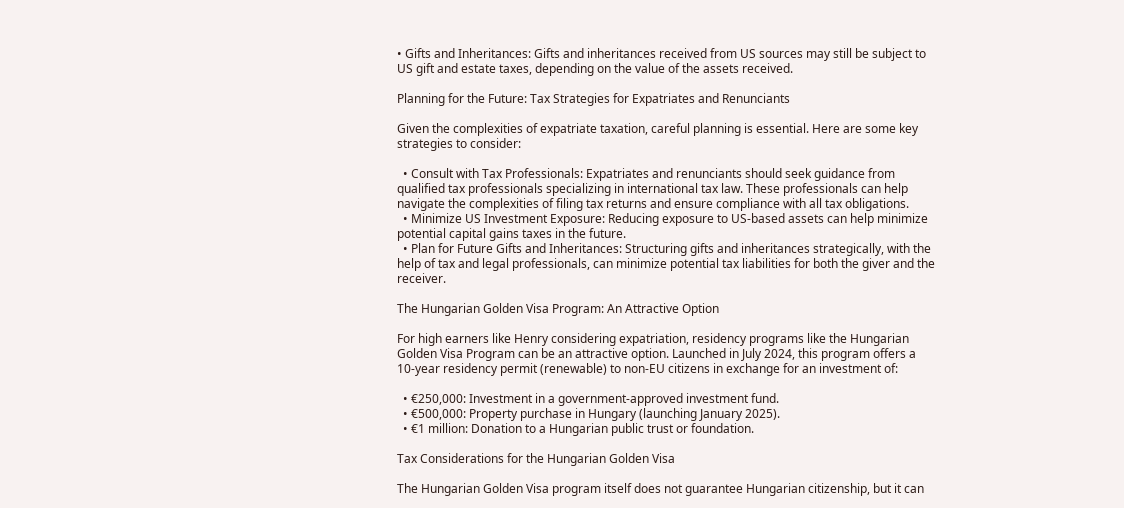• Gifts and Inheritances: Gifts and inheritances received from US sources may still be subject to US gift and estate taxes, depending on the value of the assets received.

Planning for the Future: Tax Strategies for Expatriates and Renunciants

Given the complexities of expatriate taxation, careful planning is essential. Here are some key strategies to consider:

  • Consult with Tax Professionals: Expatriates and renunciants should seek guidance from qualified tax professionals specializing in international tax law. These professionals can help navigate the complexities of filing tax returns and ensure compliance with all tax obligations.
  • Minimize US Investment Exposure: Reducing exposure to US-based assets can help minimize potential capital gains taxes in the future.
  • Plan for Future Gifts and Inheritances: Structuring gifts and inheritances strategically, with the help of tax and legal professionals, can minimize potential tax liabilities for both the giver and the receiver.

The Hungarian Golden Visa Program: An Attractive Option

For high earners like Henry considering expatriation, residency programs like the Hungarian Golden Visa Program can be an attractive option. Launched in July 2024, this program offers a 10-year residency permit (renewable) to non-EU citizens in exchange for an investment of:

  • €250,000: Investment in a government-approved investment fund.
  • €500,000: Property purchase in Hungary (launching January 2025).
  • €1 million: Donation to a Hungarian public trust or foundation.

Tax Considerations for the Hungarian Golden Visa

The Hungarian Golden Visa program itself does not guarantee Hungarian citizenship, but it can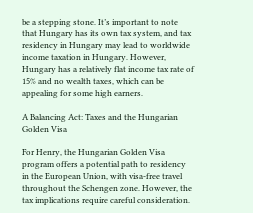be a stepping stone. It’s important to note that Hungary has its own tax system, and tax residency in Hungary may lead to worldwide income taxation in Hungary. However, Hungary has a relatively flat income tax rate of 15% and no wealth taxes, which can be appealing for some high earners.

A Balancing Act: Taxes and the Hungarian Golden Visa

For Henry, the Hungarian Golden Visa program offers a potential path to residency in the European Union, with visa-free travel throughout the Schengen zone. However, the tax implications require careful consideration.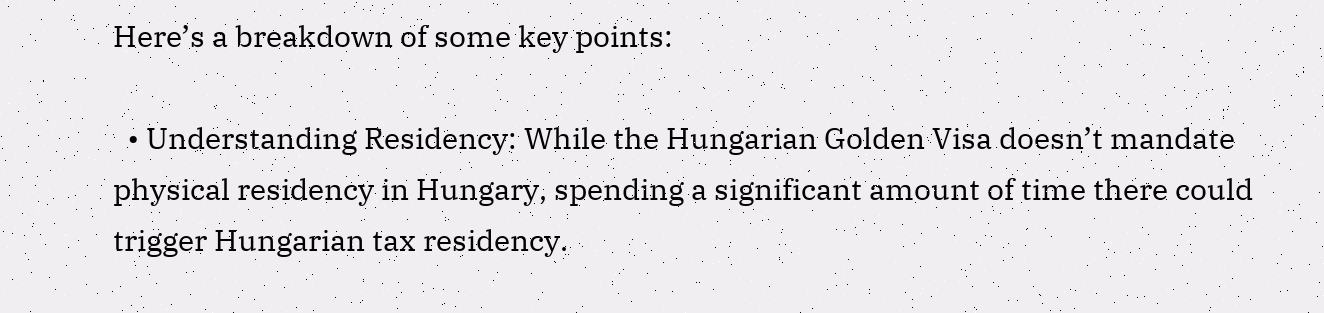Here’s a breakdown of some key points:

  • Understanding Residency: While the Hungarian Golden Visa doesn’t mandate physical residency in Hungary, spending a significant amount of time there could trigger Hungarian tax residency.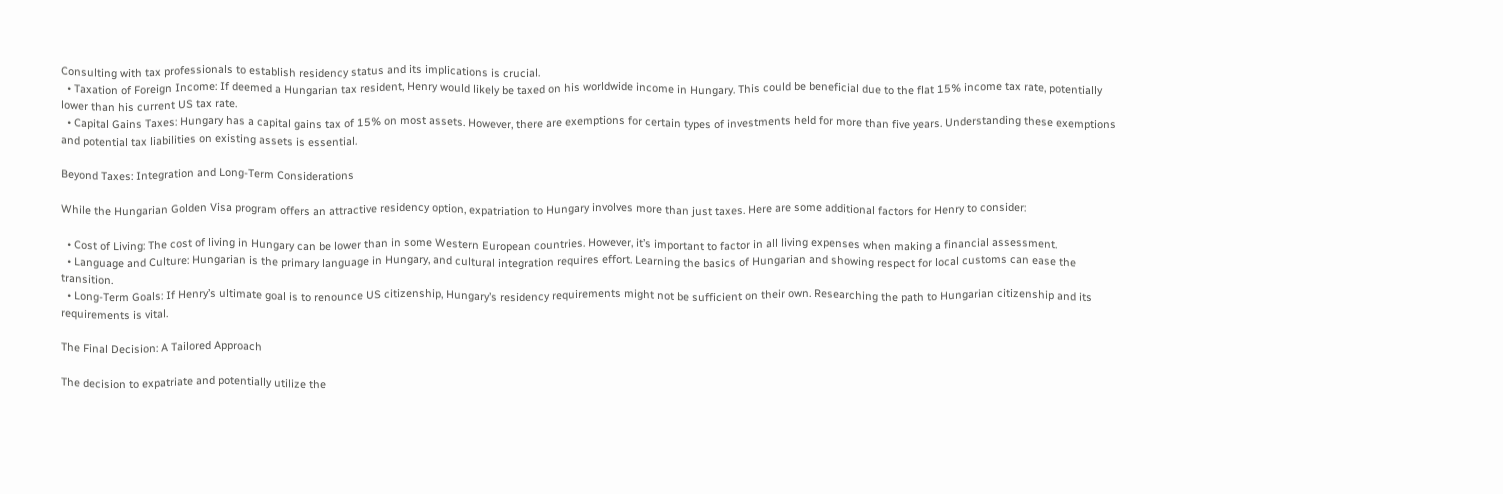Consulting with tax professionals to establish residency status and its implications is crucial.
  • Taxation of Foreign Income: If deemed a Hungarian tax resident, Henry would likely be taxed on his worldwide income in Hungary. This could be beneficial due to the flat 15% income tax rate, potentially lower than his current US tax rate.
  • Capital Gains Taxes: Hungary has a capital gains tax of 15% on most assets. However, there are exemptions for certain types of investments held for more than five years. Understanding these exemptions and potential tax liabilities on existing assets is essential.

Beyond Taxes: Integration and Long-Term Considerations

While the Hungarian Golden Visa program offers an attractive residency option, expatriation to Hungary involves more than just taxes. Here are some additional factors for Henry to consider:

  • Cost of Living: The cost of living in Hungary can be lower than in some Western European countries. However, it’s important to factor in all living expenses when making a financial assessment.
  • Language and Culture: Hungarian is the primary language in Hungary, and cultural integration requires effort. Learning the basics of Hungarian and showing respect for local customs can ease the transition.
  • Long-Term Goals: If Henry’s ultimate goal is to renounce US citizenship, Hungary’s residency requirements might not be sufficient on their own. Researching the path to Hungarian citizenship and its requirements is vital.

The Final Decision: A Tailored Approach

The decision to expatriate and potentially utilize the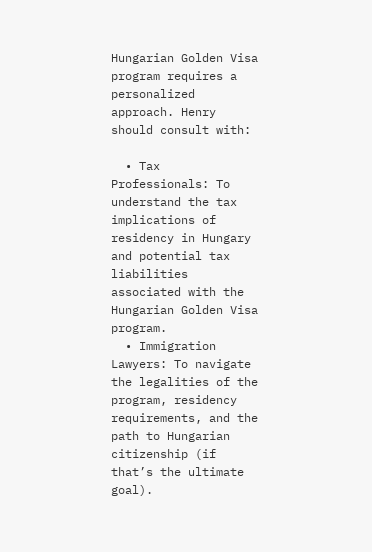Hungarian Golden Visa program requires a personalized approach. Henry should consult with:

  • Tax Professionals: To understand the tax implications of residency in Hungary and potential tax liabilities associated with the Hungarian Golden Visa program.
  • Immigration Lawyers: To navigate the legalities of the program, residency requirements, and the path to Hungarian citizenship (if that’s the ultimate goal).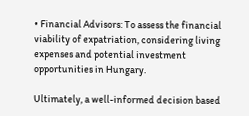• Financial Advisors: To assess the financial viability of expatriation, considering living expenses and potential investment opportunities in Hungary.

Ultimately, a well-informed decision based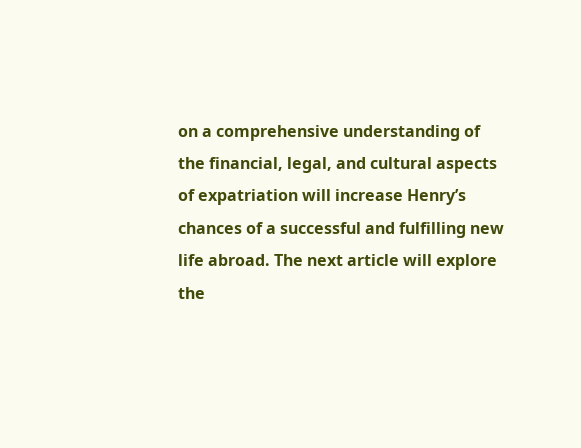on a comprehensive understanding of the financial, legal, and cultural aspects of expatriation will increase Henry’s chances of a successful and fulfilling new life abroad. The next article will explore the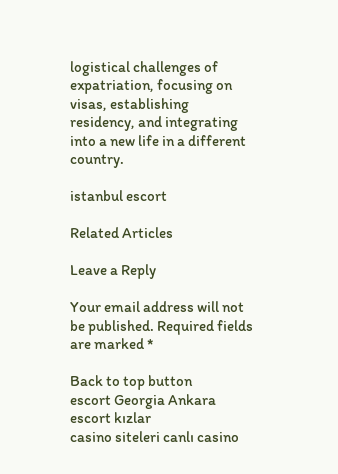logistical challenges of expatriation, focusing on visas, establishing residency, and integrating into a new life in a different country.

istanbul escort

Related Articles

Leave a Reply

Your email address will not be published. Required fields are marked *

Back to top button
escort Georgia Ankara escort kızlar
casino siteleri canlı casino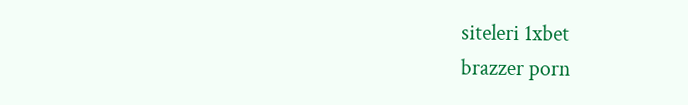siteleri 1xbet
brazzer porn